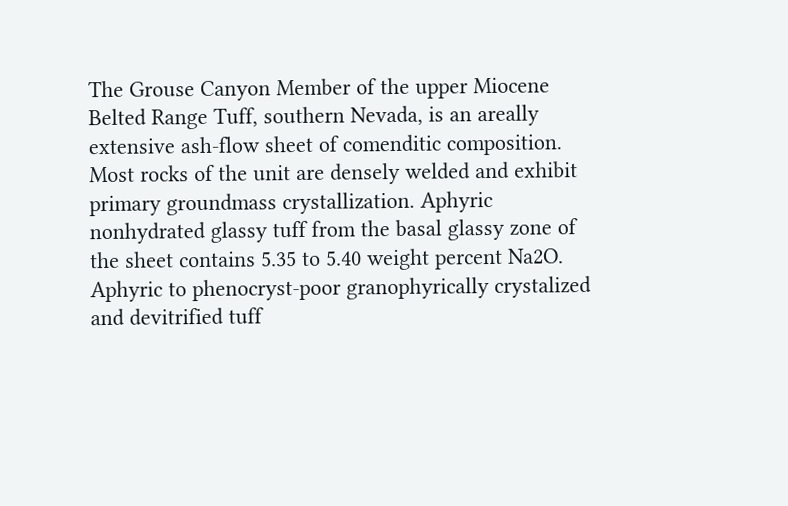The Grouse Canyon Member of the upper Miocene Belted Range Tuff, southern Nevada, is an areally extensive ash-flow sheet of comenditic composition. Most rocks of the unit are densely welded and exhibit primary groundmass crystallization. Aphyric nonhydrated glassy tuff from the basal glassy zone of the sheet contains 5.35 to 5.40 weight percent Na2O. Aphyric to phenocryst-poor granophyrically crystalized and devitrified tuff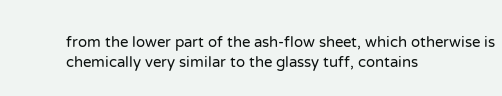from the lower part of the ash-flow sheet, which otherwise is chemically very similar to the glassy tuff, contains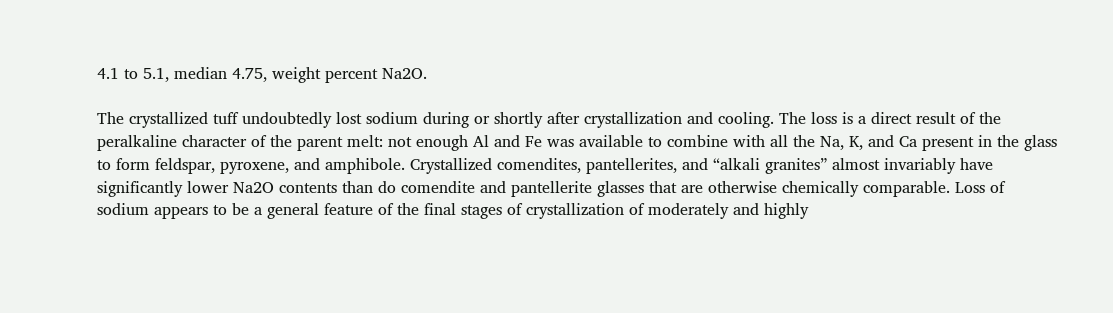4.1 to 5.1, median 4.75, weight percent Na2O.

The crystallized tuff undoubtedly lost sodium during or shortly after crystallization and cooling. The loss is a direct result of the peralkaline character of the parent melt: not enough Al and Fe was available to combine with all the Na, K, and Ca present in the glass to form feldspar, pyroxene, and amphibole. Crystallized comendites, pantellerites, and “alkali granites” almost invariably have significantly lower Na2O contents than do comendite and pantellerite glasses that are otherwise chemically comparable. Loss of sodium appears to be a general feature of the final stages of crystallization of moderately and highly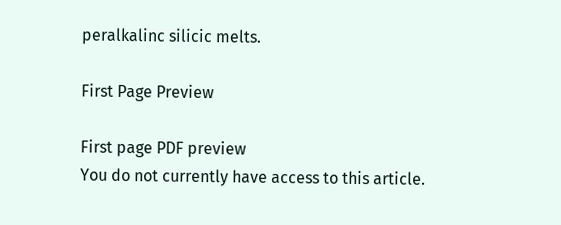peralkalinc silicic melts.

First Page Preview

First page PDF preview
You do not currently have access to this article.